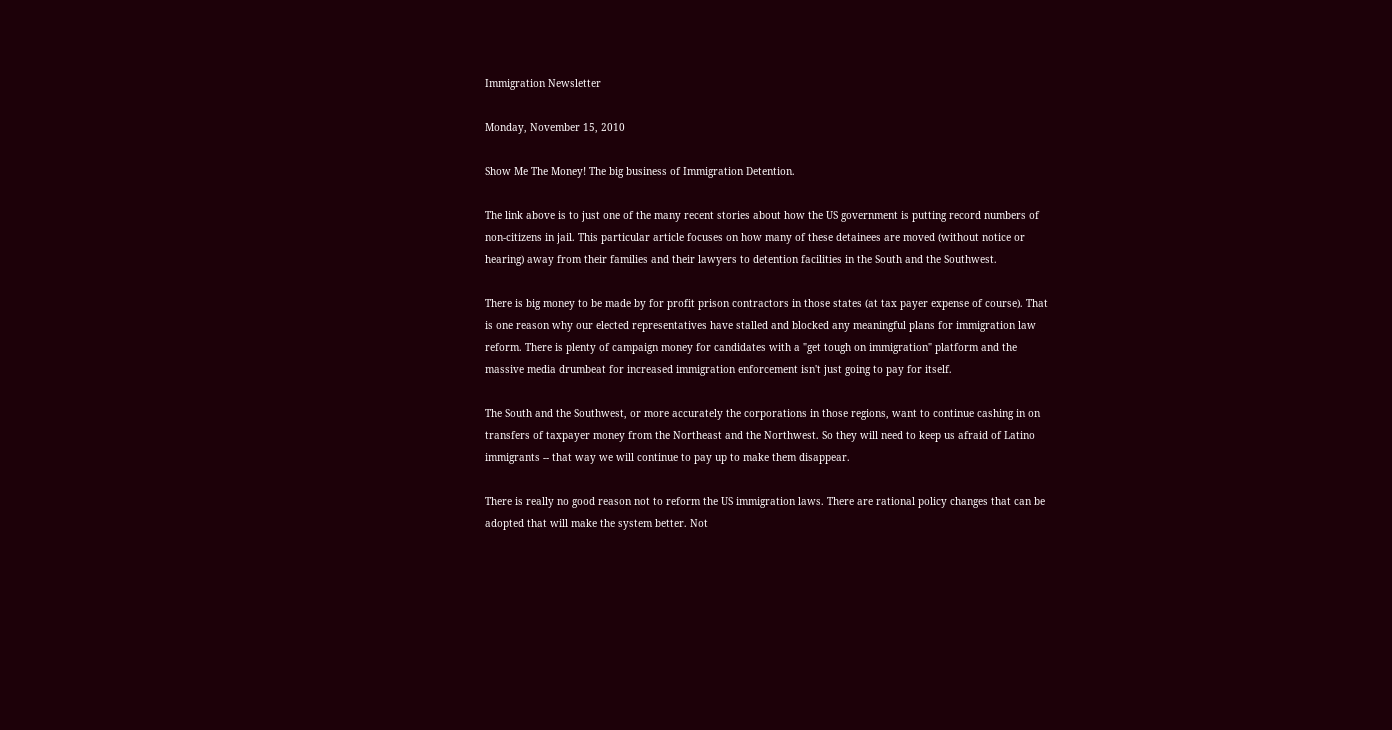Immigration Newsletter

Monday, November 15, 2010

Show Me The Money! The big business of Immigration Detention.

The link above is to just one of the many recent stories about how the US government is putting record numbers of non-citizens in jail. This particular article focuses on how many of these detainees are moved (without notice or hearing) away from their families and their lawyers to detention facilities in the South and the Southwest.

There is big money to be made by for profit prison contractors in those states (at tax payer expense of course). That is one reason why our elected representatives have stalled and blocked any meaningful plans for immigration law reform. There is plenty of campaign money for candidates with a "get tough on immigration" platform and the massive media drumbeat for increased immigration enforcement isn't just going to pay for itself.

The South and the Southwest, or more accurately the corporations in those regions, want to continue cashing in on transfers of taxpayer money from the Northeast and the Northwest. So they will need to keep us afraid of Latino immigrants -- that way we will continue to pay up to make them disappear.

There is really no good reason not to reform the US immigration laws. There are rational policy changes that can be adopted that will make the system better. Not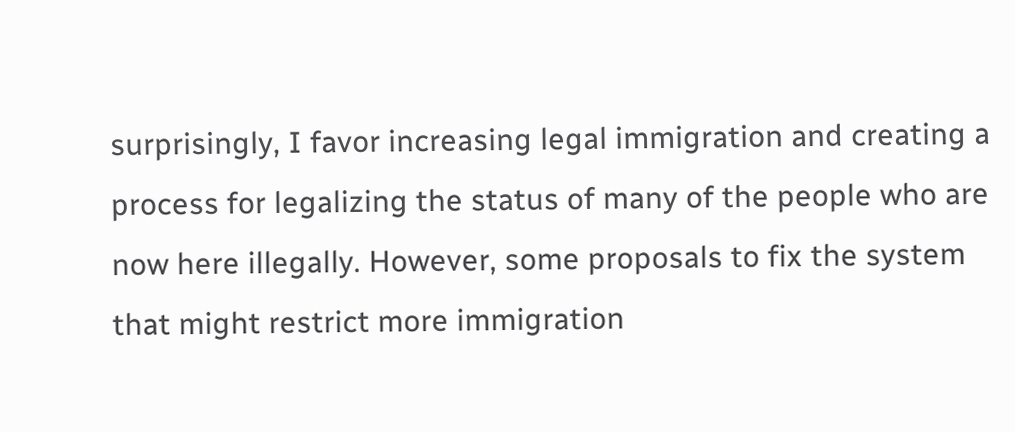surprisingly, I favor increasing legal immigration and creating a process for legalizing the status of many of the people who are now here illegally. However, some proposals to fix the system that might restrict more immigration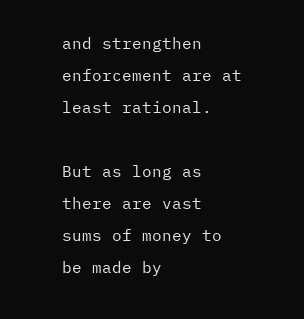and strengthen enforcement are at least rational.

But as long as there are vast sums of money to be made by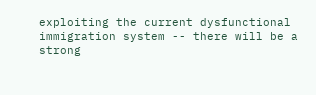exploiting the current dysfunctional immigration system -- there will be a strong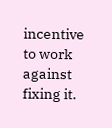incentive to work against fixing it.